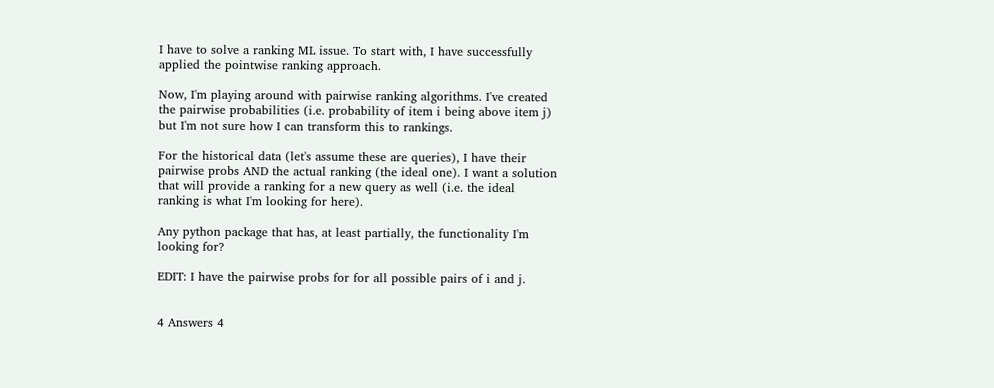I have to solve a ranking ML issue. To start with, I have successfully applied the pointwise ranking approach.

Now, I'm playing around with pairwise ranking algorithms. I've created the pairwise probabilities (i.e. probability of item i being above item j) but I'm not sure how I can transform this to rankings.

For the historical data (let's assume these are queries), I have their pairwise probs AND the actual ranking (the ideal one). I want a solution that will provide a ranking for a new query as well (i.e. the ideal ranking is what I'm looking for here).

Any python package that has, at least partially, the functionality I'm looking for?

EDIT: I have the pairwise probs for for all possible pairs of i and j.


4 Answers 4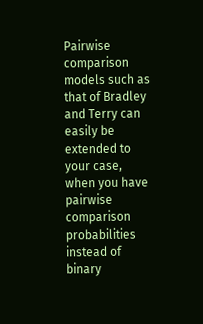Pairwise comparison models such as that of Bradley and Terry can easily be extended to your case, when you have pairwise comparison probabilities instead of binary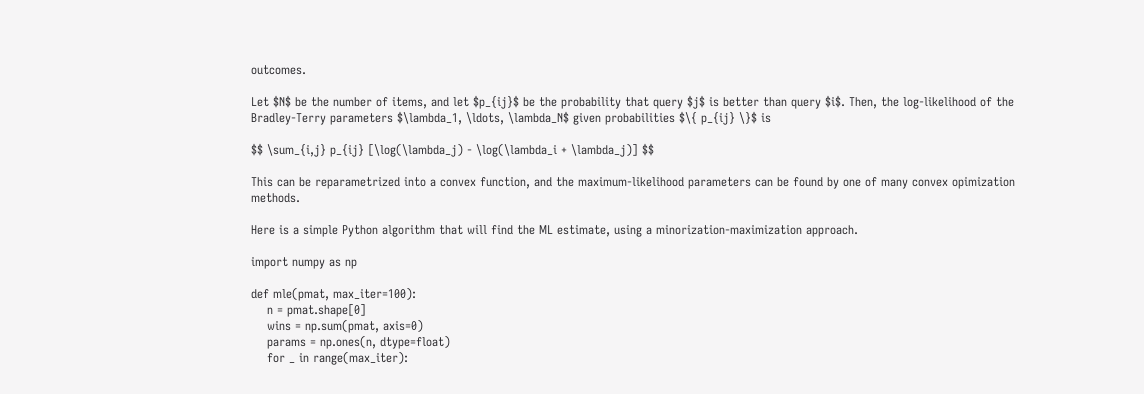outcomes.

Let $N$ be the number of items, and let $p_{ij}$ be the probability that query $j$ is better than query $i$. Then, the log-likelihood of the Bradley-Terry parameters $\lambda_1, \ldots, \lambda_N$ given probabilities $\{ p_{ij} \}$ is

$$ \sum_{i,j} p_{ij} [\log(\lambda_j) - \log(\lambda_i + \lambda_j)] $$

This can be reparametrized into a convex function, and the maximum-likelihood parameters can be found by one of many convex opimization methods.

Here is a simple Python algorithm that will find the ML estimate, using a minorization-maximization approach.

import numpy as np

def mle(pmat, max_iter=100):
    n = pmat.shape[0]
    wins = np.sum(pmat, axis=0)
    params = np.ones(n, dtype=float)
    for _ in range(max_iter):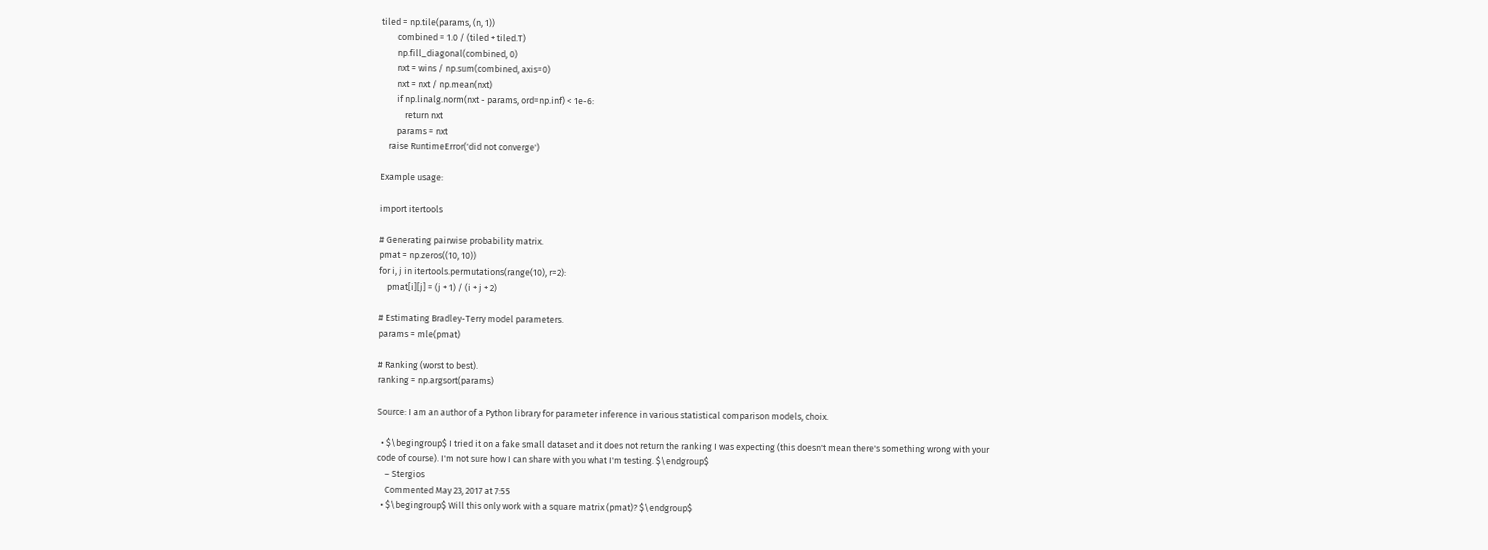tiled = np.tile(params, (n, 1))
        combined = 1.0 / (tiled + tiled.T)
        np.fill_diagonal(combined, 0)
        nxt = wins / np.sum(combined, axis=0)
        nxt = nxt / np.mean(nxt)
        if np.linalg.norm(nxt - params, ord=np.inf) < 1e-6:
            return nxt
        params = nxt
    raise RuntimeError('did not converge')

Example usage:

import itertools

# Generating pairwise probability matrix.
pmat = np.zeros((10, 10))
for i, j in itertools.permutations(range(10), r=2):
    pmat[i][j] = (j + 1) / (i + j + 2)

# Estimating Bradley-Terry model parameters.
params = mle(pmat)

# Ranking (worst to best).
ranking = np.argsort(params)

Source: I am an author of a Python library for parameter inference in various statistical comparison models, choix.

  • $\begingroup$ I tried it on a fake small dataset and it does not return the ranking I was expecting (this doesn't mean there's something wrong with your code of course). I'm not sure how I can share with you what I'm testing. $\endgroup$
    – Stergios
    Commented May 23, 2017 at 7:55
  • $\begingroup$ Will this only work with a square matrix (pmat)? $\endgroup$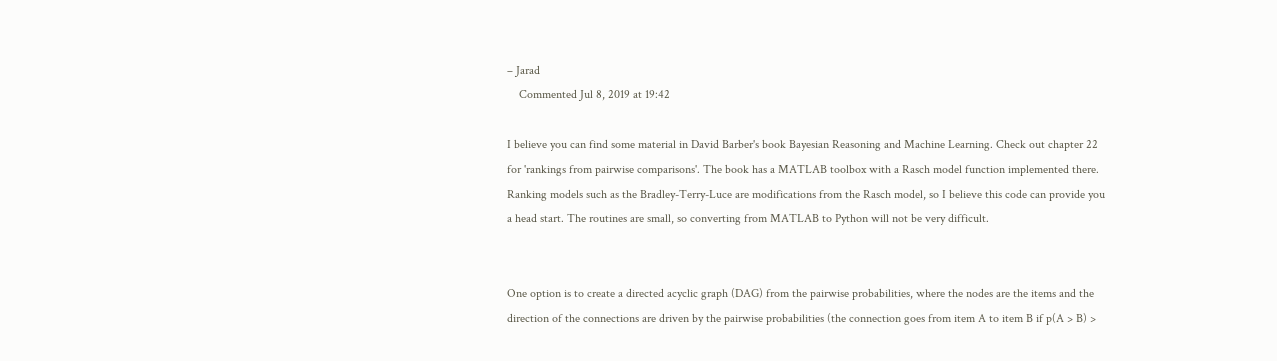– Jarad
    Commented Jul 8, 2019 at 19:42

I believe you can find some material in David Barber's book Bayesian Reasoning and Machine Learning. Check out chapter 22 for 'rankings from pairwise comparisons'. The book has a MATLAB toolbox with a Rasch model function implemented there. Ranking models such as the Bradley-Terry-Luce are modifications from the Rasch model, so I believe this code can provide you a head start. The routines are small, so converting from MATLAB to Python will not be very difficult.


One option is to create a directed acyclic graph (DAG) from the pairwise probabilities, where the nodes are the items and the direction of the connections are driven by the pairwise probabilities (the connection goes from item A to item B if p(A > B) >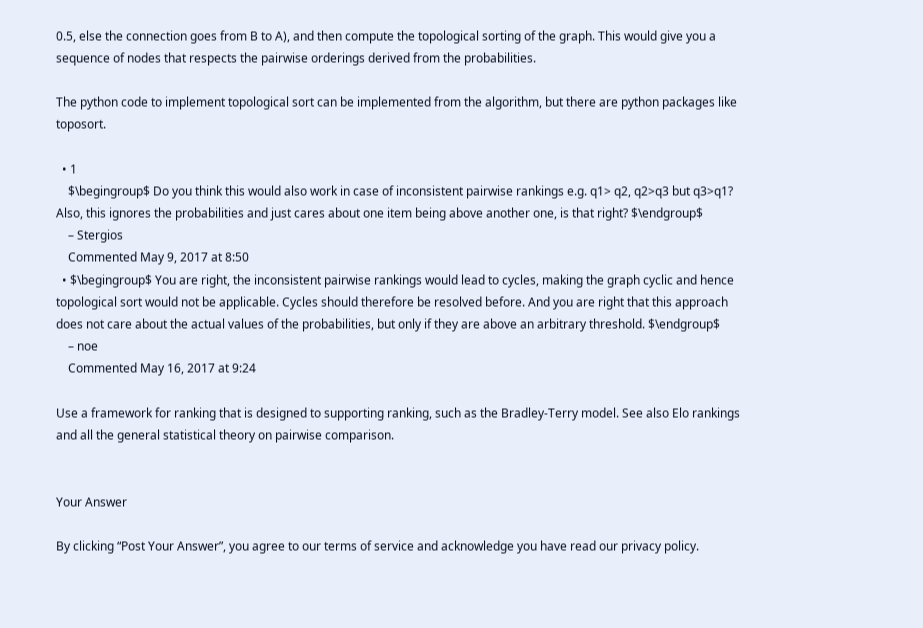0.5, else the connection goes from B to A), and then compute the topological sorting of the graph. This would give you a sequence of nodes that respects the pairwise orderings derived from the probabilities.

The python code to implement topological sort can be implemented from the algorithm, but there are python packages like toposort.

  • 1
    $\begingroup$ Do you think this would also work in case of inconsistent pairwise rankings e.g. q1> q2, q2>q3 but q3>q1? Also, this ignores the probabilities and just cares about one item being above another one, is that right? $\endgroup$
    – Stergios
    Commented May 9, 2017 at 8:50
  • $\begingroup$ You are right, the inconsistent pairwise rankings would lead to cycles, making the graph cyclic and hence topological sort would not be applicable. Cycles should therefore be resolved before. And you are right that this approach does not care about the actual values of the probabilities, but only if they are above an arbitrary threshold. $\endgroup$
    – noe
    Commented May 16, 2017 at 9:24

Use a framework for ranking that is designed to supporting ranking, such as the Bradley-Terry model. See also Elo rankings and all the general statistical theory on pairwise comparison.


Your Answer

By clicking “Post Your Answer”, you agree to our terms of service and acknowledge you have read our privacy policy.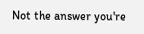Not the answer you're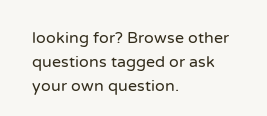looking for? Browse other questions tagged or ask your own question.